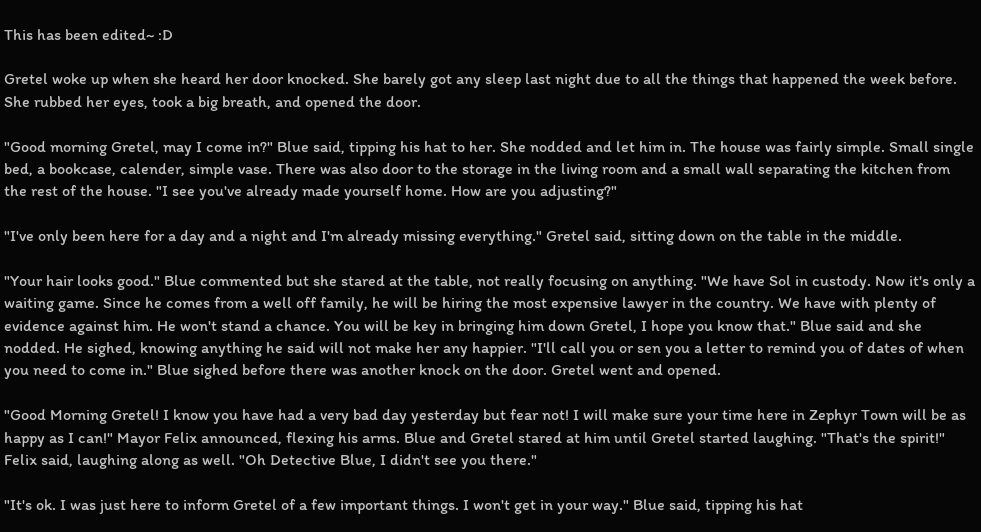This has been edited~ :D

Gretel woke up when she heard her door knocked. She barely got any sleep last night due to all the things that happened the week before. She rubbed her eyes, took a big breath, and opened the door.

"Good morning Gretel, may I come in?" Blue said, tipping his hat to her. She nodded and let him in. The house was fairly simple. Small single bed, a bookcase, calender, simple vase. There was also door to the storage in the living room and a small wall separating the kitchen from the rest of the house. "I see you've already made yourself home. How are you adjusting?"

"I've only been here for a day and a night and I'm already missing everything." Gretel said, sitting down on the table in the middle.

"Your hair looks good." Blue commented but she stared at the table, not really focusing on anything. "We have Sol in custody. Now it's only a waiting game. Since he comes from a well off family, he will be hiring the most expensive lawyer in the country. We have with plenty of evidence against him. He won't stand a chance. You will be key in bringing him down Gretel, I hope you know that." Blue said and she nodded. He sighed, knowing anything he said will not make her any happier. "I'll call you or sen you a letter to remind you of dates of when you need to come in." Blue sighed before there was another knock on the door. Gretel went and opened.

"Good Morning Gretel! I know you have had a very bad day yesterday but fear not! I will make sure your time here in Zephyr Town will be as happy as I can!" Mayor Felix announced, flexing his arms. Blue and Gretel stared at him until Gretel started laughing. "That's the spirit!" Felix said, laughing along as well. "Oh Detective Blue, I didn't see you there."

"It's ok. I was just here to inform Gretel of a few important things. I won't get in your way." Blue said, tipping his hat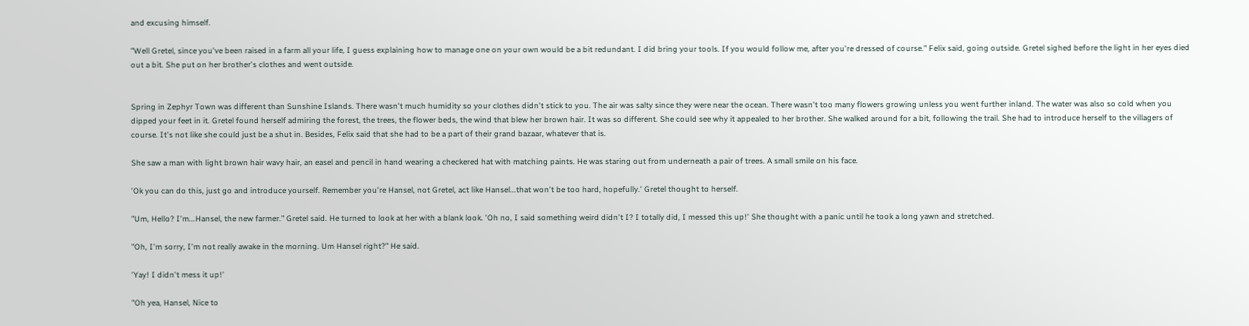and excusing himself.

"Well Gretel, since you've been raised in a farm all your life, I guess explaining how to manage one on your own would be a bit redundant. I did bring your tools. If you would follow me, after you're dressed of course." Felix said, going outside. Gretel sighed before the light in her eyes died out a bit. She put on her brother's clothes and went outside.


Spring in Zephyr Town was different than Sunshine Islands. There wasn't much humidity so your clothes didn't stick to you. The air was salty since they were near the ocean. There wasn't too many flowers growing unless you went further inland. The water was also so cold when you dipped your feet in it. Gretel found herself admiring the forest, the trees, the flower beds, the wind that blew her brown hair. It was so different. She could see why it appealed to her brother. She walked around for a bit, following the trail. She had to introduce herself to the villagers of course. It's not like she could just be a shut in. Besides, Felix said that she had to be a part of their grand bazaar, whatever that is.

She saw a man with light brown hair wavy hair, an easel and pencil in hand wearing a checkered hat with matching paints. He was staring out from underneath a pair of trees. A small smile on his face.

'Ok you can do this, just go and introduce yourself. Remember you're Hansel, not Gretel, act like Hansel...that won't be too hard, hopefully.' Gretel thought to herself.

"Um, Hello? I'm...Hansel, the new farmer." Gretel said. He turned to look at her with a blank look. 'Oh no, I said something weird didn't I? I totally did, I messed this up!' She thought with a panic until he took a long yawn and stretched.

"Oh, I'm sorry, I'm not really awake in the morning. Um Hansel right?" He said.

'Yay! I didn't mess it up!'

"Oh yea, Hansel, Nice to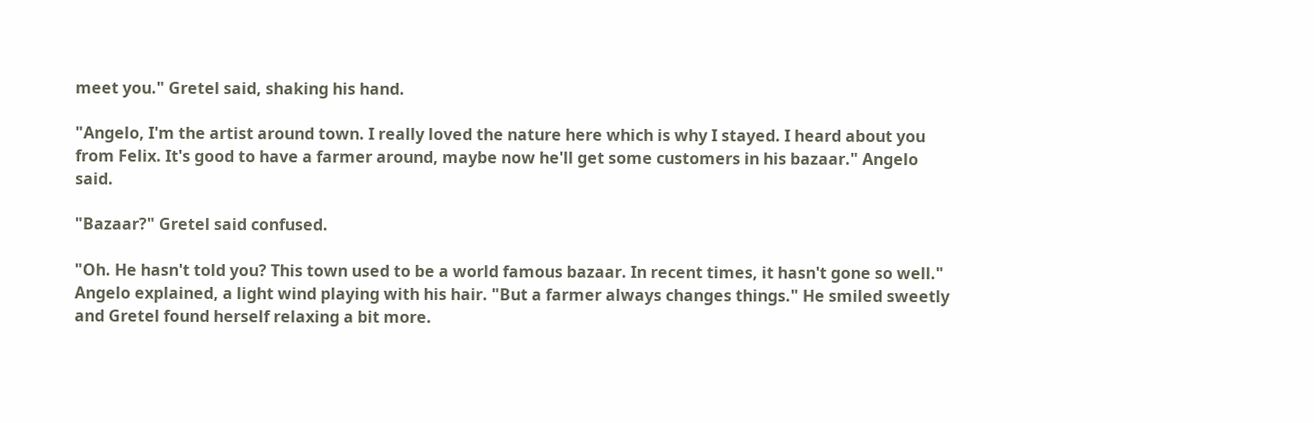meet you." Gretel said, shaking his hand.

"Angelo, I'm the artist around town. I really loved the nature here which is why I stayed. I heard about you from Felix. It's good to have a farmer around, maybe now he'll get some customers in his bazaar." Angelo said.

"Bazaar?" Gretel said confused.

"Oh. He hasn't told you? This town used to be a world famous bazaar. In recent times, it hasn't gone so well." Angelo explained, a light wind playing with his hair. "But a farmer always changes things." He smiled sweetly and Gretel found herself relaxing a bit more.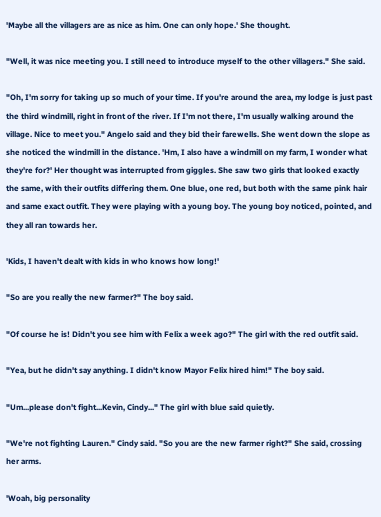'Maybe all the villagers are as nice as him. One can only hope.' She thought.

"Well, it was nice meeting you. I still need to introduce myself to the other villagers." She said.

"Oh, I'm sorry for taking up so much of your time. If you're around the area, my lodge is just past the third windmill, right in front of the river. If I'm not there, I'm usually walking around the village. Nice to meet you." Angelo said and they bid their farewells. She went down the slope as she noticed the windmill in the distance. 'Hm, I also have a windmill on my farm, I wonder what they're for?' Her thought was interrupted from giggles. She saw two girls that looked exactly the same, with their outfits differing them. One blue, one red, but both with the same pink hair and same exact outfit. They were playing with a young boy. The young boy noticed, pointed, and they all ran towards her.

'Kids, I haven't dealt with kids in who knows how long!'

"So are you really the new farmer?" The boy said.

"Of course he is! Didn't you see him with Felix a week ago?" The girl with the red outfit said.

"Yea, but he didn't say anything. I didn't know Mayor Felix hired him!" The boy said.

"Um...please don't fight...Kevin, Cindy..." The girl with blue said quietly.

"We're not fighting Lauren." Cindy said. "So you are the new farmer right?" She said, crossing her arms.

'Woah, big personality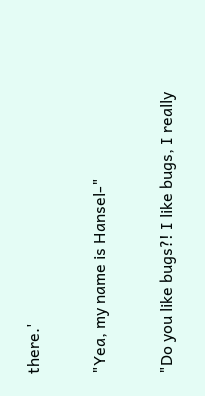there.'

"Yea, my name is Hansel-"

"Do you like bugs?! I like bugs, I really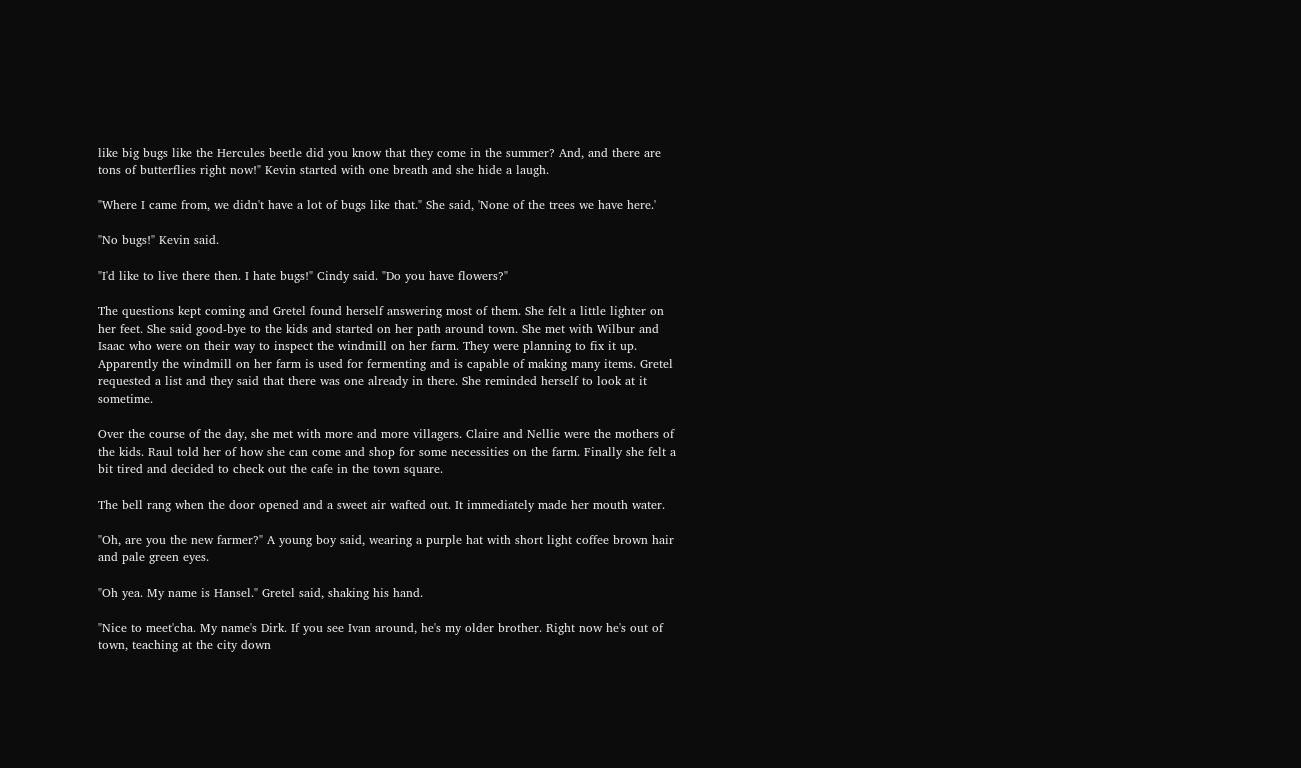like big bugs like the Hercules beetle did you know that they come in the summer? And, and there are tons of butterflies right now!" Kevin started with one breath and she hide a laugh.

"Where I came from, we didn't have a lot of bugs like that." She said, 'None of the trees we have here.'

"No bugs!" Kevin said.

"I'd like to live there then. I hate bugs!" Cindy said. "Do you have flowers?"

The questions kept coming and Gretel found herself answering most of them. She felt a little lighter on her feet. She said good-bye to the kids and started on her path around town. She met with Wilbur and Isaac who were on their way to inspect the windmill on her farm. They were planning to fix it up. Apparently the windmill on her farm is used for fermenting and is capable of making many items. Gretel requested a list and they said that there was one already in there. She reminded herself to look at it sometime.

Over the course of the day, she met with more and more villagers. Claire and Nellie were the mothers of the kids. Raul told her of how she can come and shop for some necessities on the farm. Finally she felt a bit tired and decided to check out the cafe in the town square.

The bell rang when the door opened and a sweet air wafted out. It immediately made her mouth water.

"Oh, are you the new farmer?" A young boy said, wearing a purple hat with short light coffee brown hair and pale green eyes.

"Oh yea. My name is Hansel." Gretel said, shaking his hand.

"Nice to meet'cha. My name's Dirk. If you see Ivan around, he's my older brother. Right now he's out of town, teaching at the city down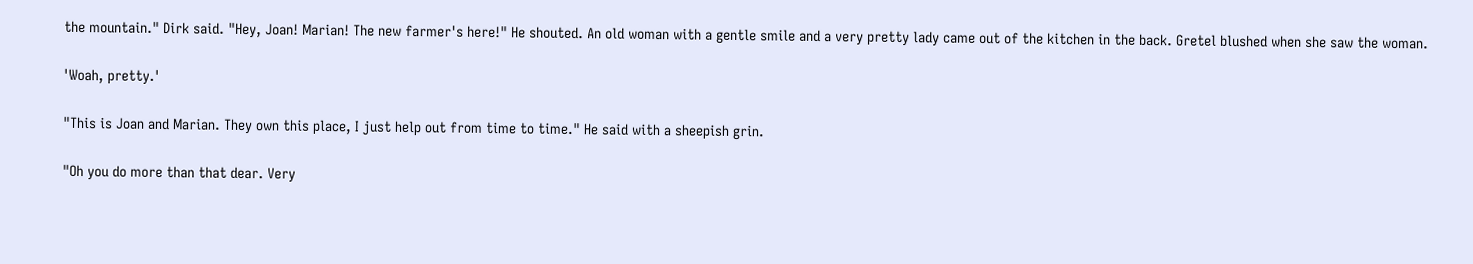the mountain." Dirk said. "Hey, Joan! Marian! The new farmer's here!" He shouted. An old woman with a gentle smile and a very pretty lady came out of the kitchen in the back. Gretel blushed when she saw the woman.

'Woah, pretty.'

"This is Joan and Marian. They own this place, I just help out from time to time." He said with a sheepish grin.

"Oh you do more than that dear. Very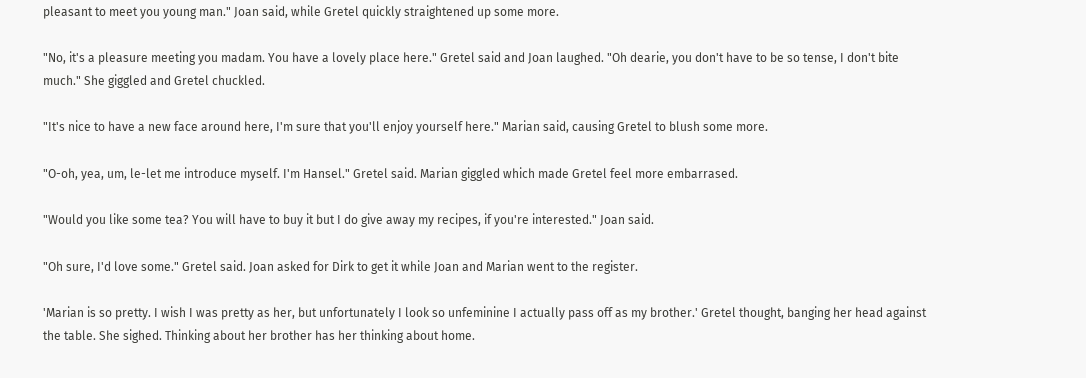pleasant to meet you young man." Joan said, while Gretel quickly straightened up some more.

"No, it's a pleasure meeting you madam. You have a lovely place here." Gretel said and Joan laughed. "Oh dearie, you don't have to be so tense, I don't bite much." She giggled and Gretel chuckled.

"It's nice to have a new face around here, I'm sure that you'll enjoy yourself here." Marian said, causing Gretel to blush some more.

"O-oh, yea, um, le-let me introduce myself. I'm Hansel." Gretel said. Marian giggled which made Gretel feel more embarrased.

"Would you like some tea? You will have to buy it but I do give away my recipes, if you're interested." Joan said.

"Oh sure, I'd love some." Gretel said. Joan asked for Dirk to get it while Joan and Marian went to the register.

'Marian is so pretty. I wish I was pretty as her, but unfortunately I look so unfeminine I actually pass off as my brother.' Gretel thought, banging her head against the table. She sighed. Thinking about her brother has her thinking about home.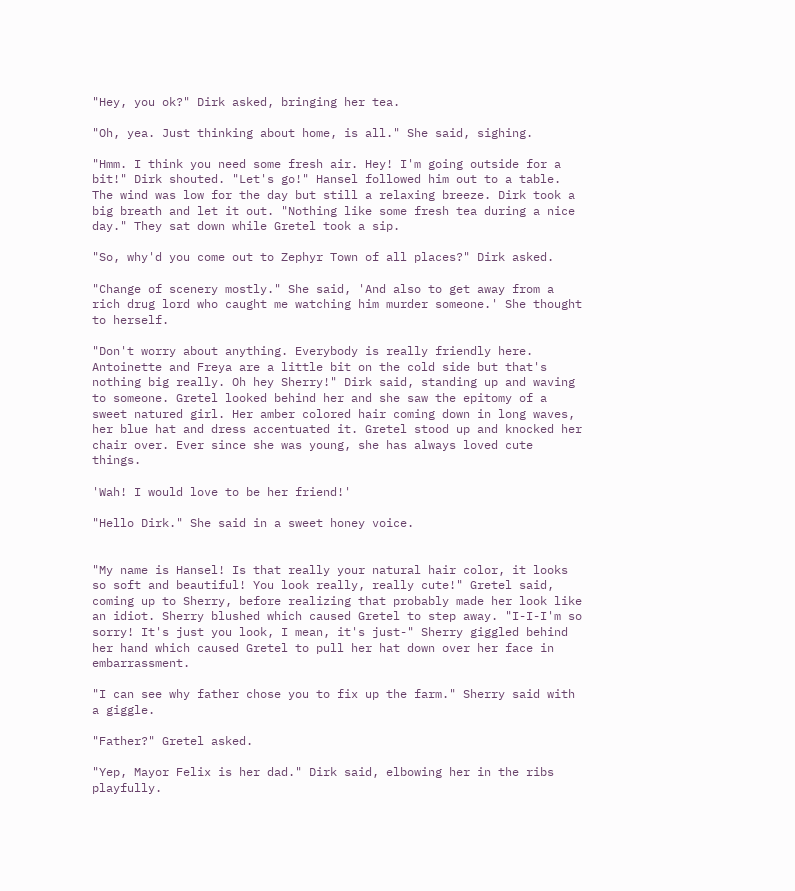"Hey, you ok?" Dirk asked, bringing her tea.

"Oh, yea. Just thinking about home, is all." She said, sighing.

"Hmm. I think you need some fresh air. Hey! I'm going outside for a bit!" Dirk shouted. "Let's go!" Hansel followed him out to a table. The wind was low for the day but still a relaxing breeze. Dirk took a big breath and let it out. "Nothing like some fresh tea during a nice day." They sat down while Gretel took a sip.

"So, why'd you come out to Zephyr Town of all places?" Dirk asked.

"Change of scenery mostly." She said, 'And also to get away from a rich drug lord who caught me watching him murder someone.' She thought to herself.

"Don't worry about anything. Everybody is really friendly here. Antoinette and Freya are a little bit on the cold side but that's nothing big really. Oh hey Sherry!" Dirk said, standing up and waving to someone. Gretel looked behind her and she saw the epitomy of a sweet natured girl. Her amber colored hair coming down in long waves, her blue hat and dress accentuated it. Gretel stood up and knocked her chair over. Ever since she was young, she has always loved cute things.

'Wah! I would love to be her friend!'

"Hello Dirk." She said in a sweet honey voice.


"My name is Hansel! Is that really your natural hair color, it looks so soft and beautiful! You look really, really cute!" Gretel said, coming up to Sherry, before realizing that probably made her look like an idiot. Sherry blushed which caused Gretel to step away. "I-I-I'm so sorry! It's just you look, I mean, it's just-" Sherry giggled behind her hand which caused Gretel to pull her hat down over her face in embarrassment.

"I can see why father chose you to fix up the farm." Sherry said with a giggle.

"Father?" Gretel asked.

"Yep, Mayor Felix is her dad." Dirk said, elbowing her in the ribs playfully.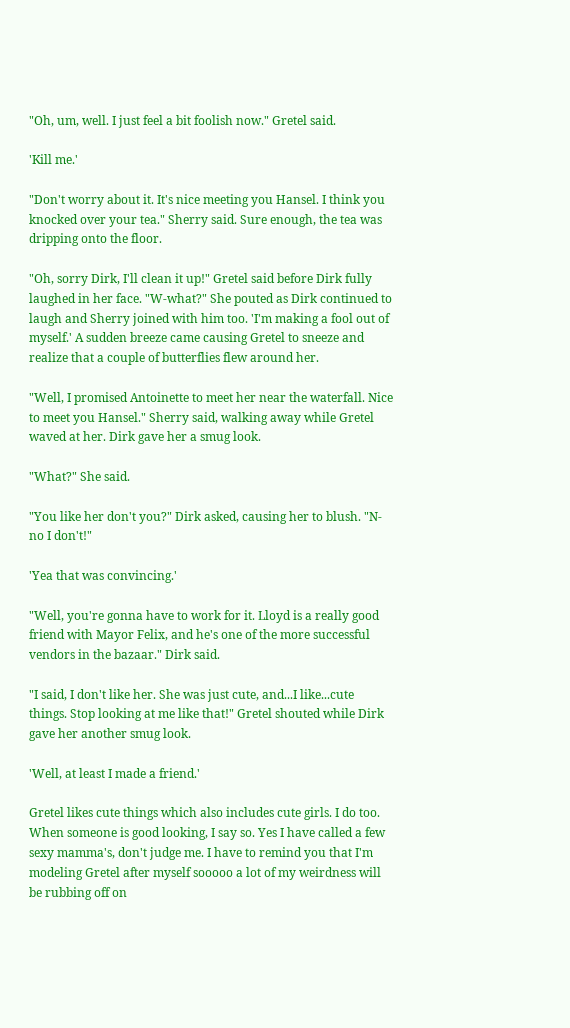"Oh, um, well. I just feel a bit foolish now." Gretel said.

'Kill me.'

"Don't worry about it. It's nice meeting you Hansel. I think you knocked over your tea." Sherry said. Sure enough, the tea was dripping onto the floor.

"Oh, sorry Dirk, I'll clean it up!" Gretel said before Dirk fully laughed in her face. "W-what?" She pouted as Dirk continued to laugh and Sherry joined with him too. 'I'm making a fool out of myself.' A sudden breeze came causing Gretel to sneeze and realize that a couple of butterflies flew around her.

"Well, I promised Antoinette to meet her near the waterfall. Nice to meet you Hansel." Sherry said, walking away while Gretel waved at her. Dirk gave her a smug look.

"What?" She said.

"You like her don't you?" Dirk asked, causing her to blush. "N-no I don't!"

'Yea that was convincing.'

"Well, you're gonna have to work for it. Lloyd is a really good friend with Mayor Felix, and he's one of the more successful vendors in the bazaar." Dirk said.

"I said, I don't like her. She was just cute, and...I like...cute things. Stop looking at me like that!" Gretel shouted while Dirk gave her another smug look.

'Well, at least I made a friend.'

Gretel likes cute things which also includes cute girls. I do too. When someone is good looking, I say so. Yes I have called a few sexy mamma's, don't judge me. I have to remind you that I'm modeling Gretel after myself sooooo a lot of my weirdness will be rubbing off on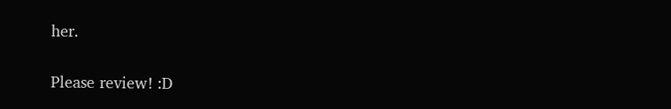her.

Please review! :D